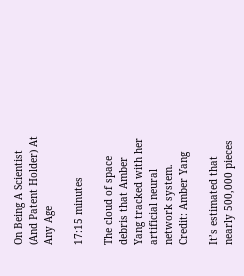On Being A Scientist (And Patent Holder) At Any Age

17:15 minutes

The cloud of space debris that Amber Yang tracked with her artificial neural network system. Credit: Amber Yang

It’s estimated that nearly 500,000 pieces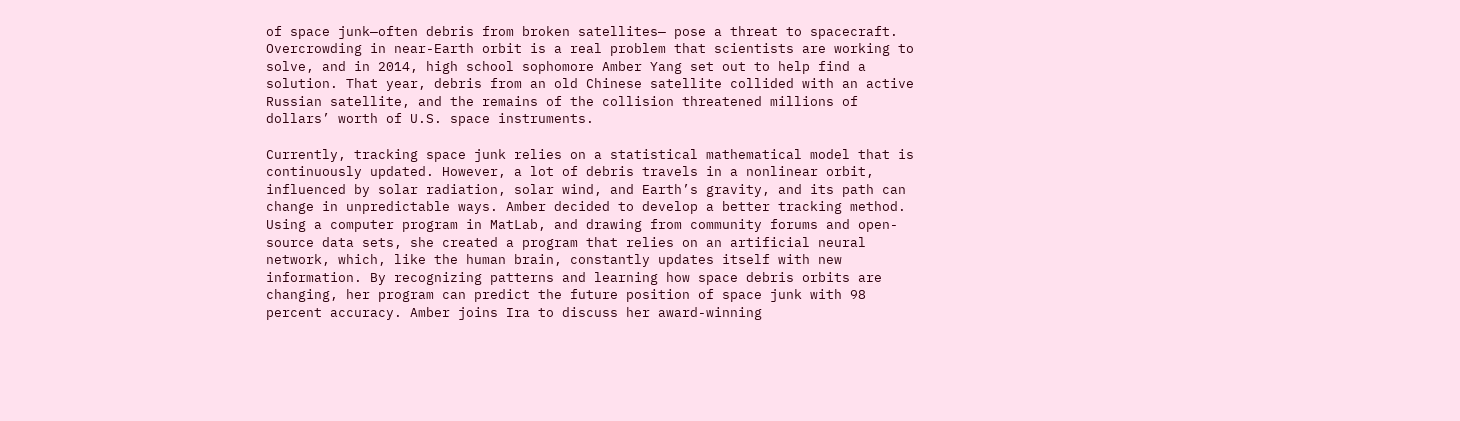of space junk—often debris from broken satellites— pose a threat to spacecraft. Overcrowding in near-Earth orbit is a real problem that scientists are working to solve, and in 2014, high school sophomore Amber Yang set out to help find a solution. That year, debris from an old Chinese satellite collided with an active Russian satellite, and the remains of the collision threatened millions of dollars’ worth of U.S. space instruments.

Currently, tracking space junk relies on a statistical mathematical model that is continuously updated. However, a lot of debris travels in a nonlinear orbit, influenced by solar radiation, solar wind, and Earth’s gravity, and its path can change in unpredictable ways. Amber decided to develop a better tracking method. Using a computer program in MatLab, and drawing from community forums and open-source data sets, she created a program that relies on an artificial neural network, which, like the human brain, constantly updates itself with new information. By recognizing patterns and learning how space debris orbits are changing, her program can predict the future position of space junk with 98 percent accuracy. Amber joins Ira to discuss her award-winning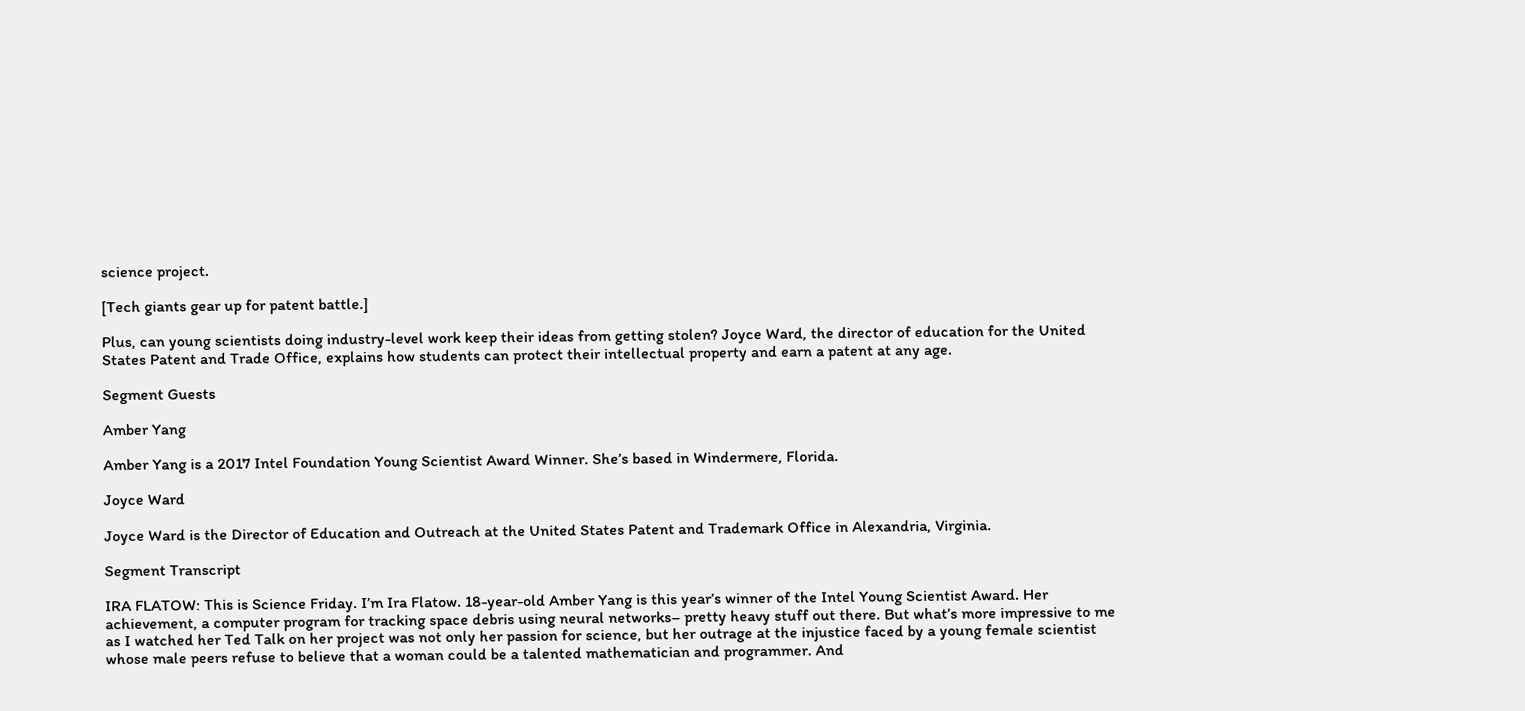science project.

[Tech giants gear up for patent battle.]

Plus, can young scientists doing industry-level work keep their ideas from getting stolen? Joyce Ward, the director of education for the United States Patent and Trade Office, explains how students can protect their intellectual property and earn a patent at any age.

Segment Guests

Amber Yang

Amber Yang is a 2017 Intel Foundation Young Scientist Award Winner. She’s based in Windermere, Florida.

Joyce Ward

Joyce Ward is the Director of Education and Outreach at the United States Patent and Trademark Office in Alexandria, Virginia.

Segment Transcript

IRA FLATOW: This is Science Friday. I’m Ira Flatow. 18-year-old Amber Yang is this year’s winner of the Intel Young Scientist Award. Her achievement, a computer program for tracking space debris using neural networks– pretty heavy stuff out there. But what’s more impressive to me as I watched her Ted Talk on her project was not only her passion for science, but her outrage at the injustice faced by a young female scientist whose male peers refuse to believe that a woman could be a talented mathematician and programmer. And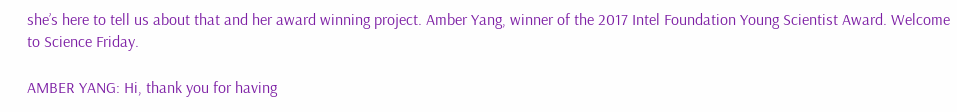she’s here to tell us about that and her award winning project. Amber Yang, winner of the 2017 Intel Foundation Young Scientist Award. Welcome to Science Friday.

AMBER YANG: Hi, thank you for having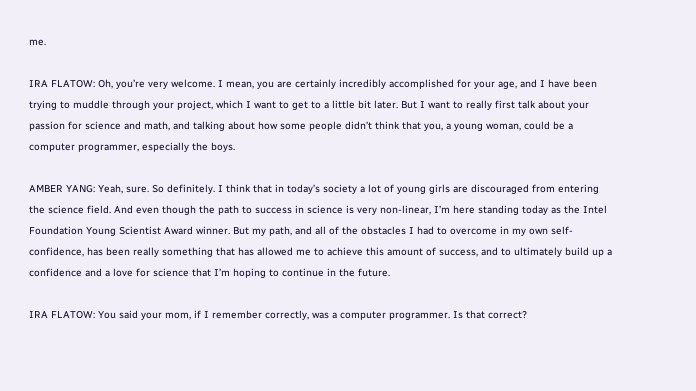me.

IRA FLATOW: Oh, you’re very welcome. I mean, you are certainly incredibly accomplished for your age, and I have been trying to muddle through your project, which I want to get to a little bit later. But I want to really first talk about your passion for science and math, and talking about how some people didn’t think that you, a young woman, could be a computer programmer, especially the boys.

AMBER YANG: Yeah, sure. So definitely. I think that in today’s society a lot of young girls are discouraged from entering the science field. And even though the path to success in science is very non-linear, I’m here standing today as the Intel Foundation Young Scientist Award winner. But my path, and all of the obstacles I had to overcome in my own self-confidence, has been really something that has allowed me to achieve this amount of success, and to ultimately build up a confidence and a love for science that I’m hoping to continue in the future.

IRA FLATOW: You said your mom, if I remember correctly, was a computer programmer. Is that correct?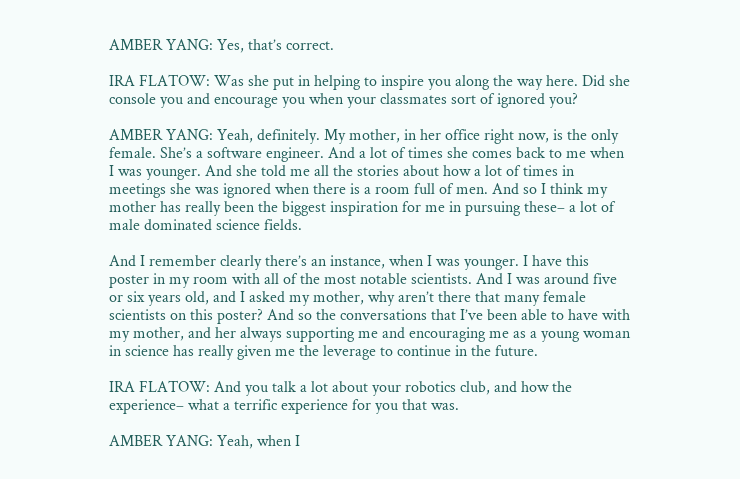AMBER YANG: Yes, that’s correct.

IRA FLATOW: Was she put in helping to inspire you along the way here. Did she console you and encourage you when your classmates sort of ignored you?

AMBER YANG: Yeah, definitely. My mother, in her office right now, is the only female. She’s a software engineer. And a lot of times she comes back to me when I was younger. And she told me all the stories about how a lot of times in meetings she was ignored when there is a room full of men. And so I think my mother has really been the biggest inspiration for me in pursuing these– a lot of male dominated science fields.

And I remember clearly there’s an instance, when I was younger. I have this poster in my room with all of the most notable scientists. And I was around five or six years old, and I asked my mother, why aren’t there that many female scientists on this poster? And so the conversations that I’ve been able to have with my mother, and her always supporting me and encouraging me as a young woman in science has really given me the leverage to continue in the future.

IRA FLATOW: And you talk a lot about your robotics club, and how the experience– what a terrific experience for you that was.

AMBER YANG: Yeah, when I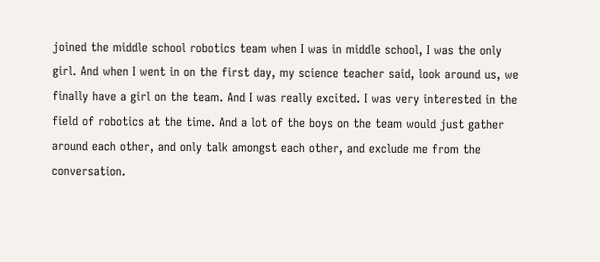joined the middle school robotics team when I was in middle school, I was the only girl. And when I went in on the first day, my science teacher said, look around us, we finally have a girl on the team. And I was really excited. I was very interested in the field of robotics at the time. And a lot of the boys on the team would just gather around each other, and only talk amongst each other, and exclude me from the conversation.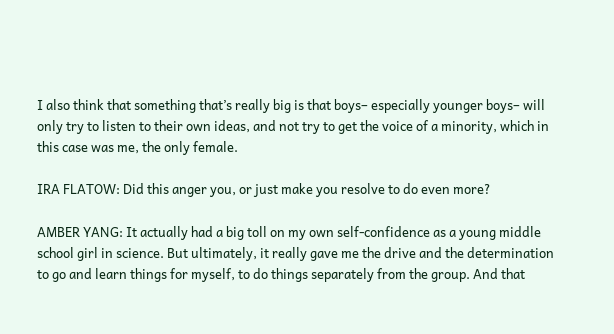I also think that something that’s really big is that boys– especially younger boys– will only try to listen to their own ideas, and not try to get the voice of a minority, which in this case was me, the only female.

IRA FLATOW: Did this anger you, or just make you resolve to do even more?

AMBER YANG: It actually had a big toll on my own self-confidence as a young middle school girl in science. But ultimately, it really gave me the drive and the determination to go and learn things for myself, to do things separately from the group. And that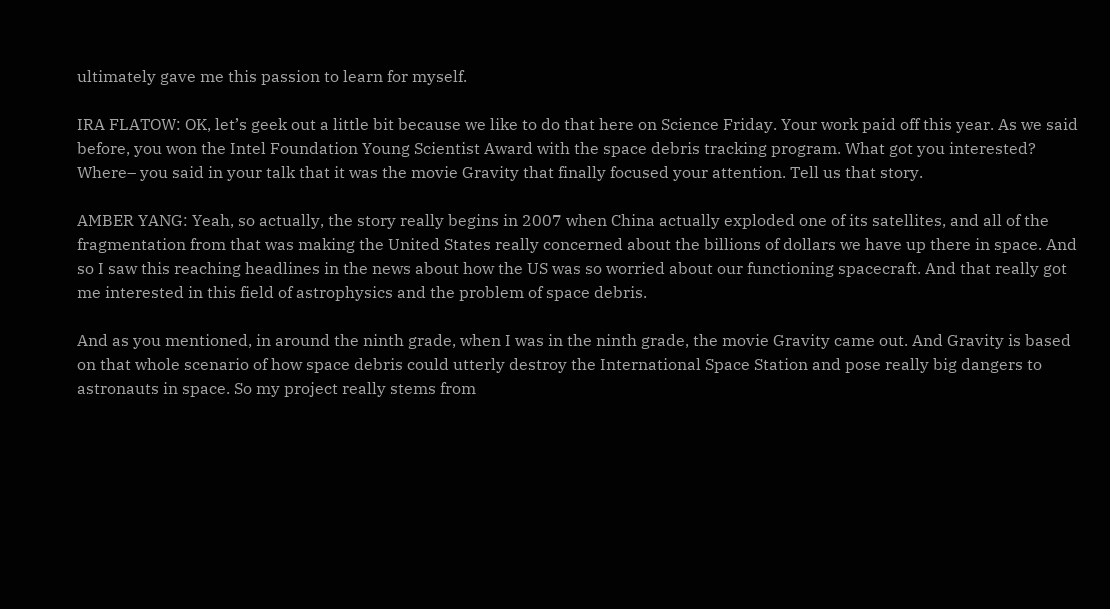ultimately gave me this passion to learn for myself.

IRA FLATOW: OK, let’s geek out a little bit because we like to do that here on Science Friday. Your work paid off this year. As we said before, you won the Intel Foundation Young Scientist Award with the space debris tracking program. What got you interested? Where– you said in your talk that it was the movie Gravity that finally focused your attention. Tell us that story.

AMBER YANG: Yeah, so actually, the story really begins in 2007 when China actually exploded one of its satellites, and all of the fragmentation from that was making the United States really concerned about the billions of dollars we have up there in space. And so I saw this reaching headlines in the news about how the US was so worried about our functioning spacecraft. And that really got me interested in this field of astrophysics and the problem of space debris.

And as you mentioned, in around the ninth grade, when I was in the ninth grade, the movie Gravity came out. And Gravity is based on that whole scenario of how space debris could utterly destroy the International Space Station and pose really big dangers to astronauts in space. So my project really stems from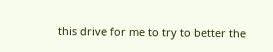this drive for me to try to better the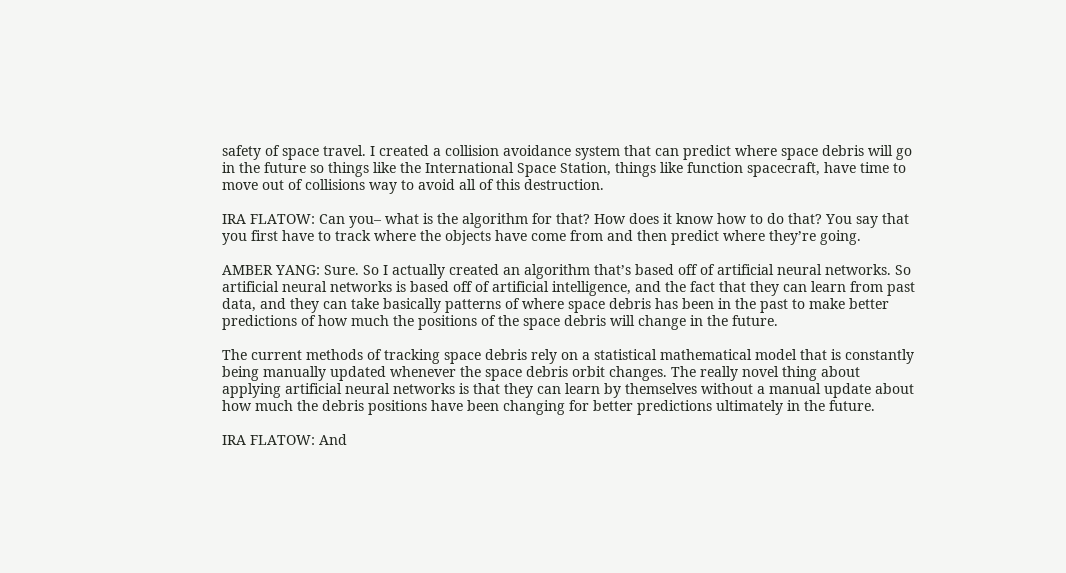safety of space travel. I created a collision avoidance system that can predict where space debris will go in the future so things like the International Space Station, things like function spacecraft, have time to move out of collisions way to avoid all of this destruction.

IRA FLATOW: Can you– what is the algorithm for that? How does it know how to do that? You say that you first have to track where the objects have come from and then predict where they’re going.

AMBER YANG: Sure. So I actually created an algorithm that’s based off of artificial neural networks. So artificial neural networks is based off of artificial intelligence, and the fact that they can learn from past data, and they can take basically patterns of where space debris has been in the past to make better predictions of how much the positions of the space debris will change in the future.

The current methods of tracking space debris rely on a statistical mathematical model that is constantly being manually updated whenever the space debris orbit changes. The really novel thing about applying artificial neural networks is that they can learn by themselves without a manual update about how much the debris positions have been changing for better predictions ultimately in the future.

IRA FLATOW: And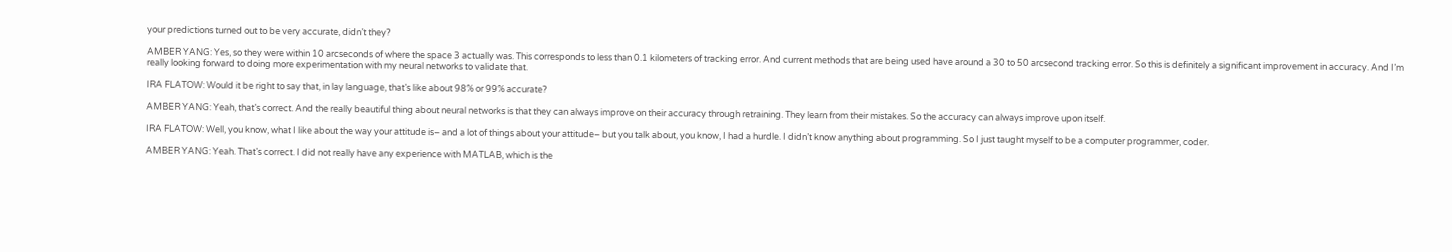your predictions turned out to be very accurate, didn’t they?

AMBER YANG: Yes, so they were within 10 arcseconds of where the space 3 actually was. This corresponds to less than 0.1 kilometers of tracking error. And current methods that are being used have around a 30 to 50 arcsecond tracking error. So this is definitely a significant improvement in accuracy. And I’m really looking forward to doing more experimentation with my neural networks to validate that.

IRA FLATOW: Would it be right to say that, in lay language, that’s like about 98% or 99% accurate?

AMBER YANG: Yeah, that’s correct. And the really beautiful thing about neural networks is that they can always improve on their accuracy through retraining. They learn from their mistakes. So the accuracy can always improve upon itself.

IRA FLATOW: Well, you know, what I like about the way your attitude is– and a lot of things about your attitude– but you talk about, you know, I had a hurdle. I didn’t know anything about programming. So I just taught myself to be a computer programmer, coder.

AMBER YANG: Yeah. That’s correct. I did not really have any experience with MATLAB, which is the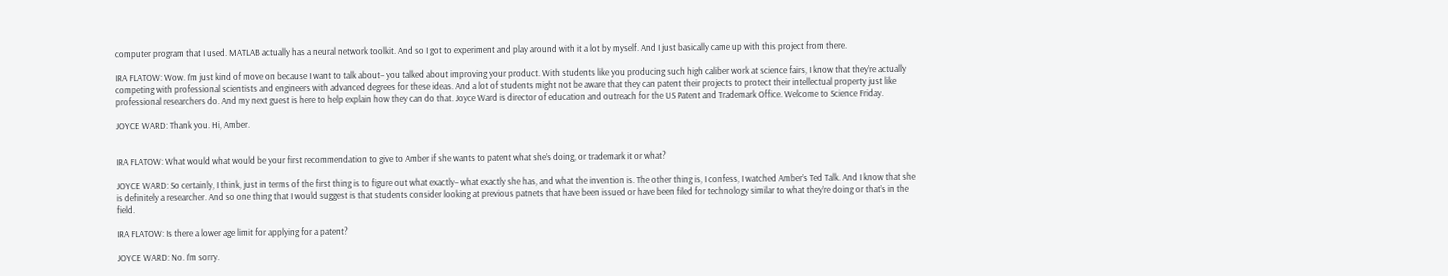computer program that I used. MATLAB actually has a neural network toolkit. And so I got to experiment and play around with it a lot by myself. And I just basically came up with this project from there.

IRA FLATOW: Wow. I’m just kind of move on because I want to talk about– you talked about improving your product. With students like you producing such high caliber work at science fairs, I know that they’re actually competing with professional scientists and engineers with advanced degrees for these ideas. And a lot of students might not be aware that they can patent their projects to protect their intellectual property just like professional researchers do. And my next guest is here to help explain how they can do that. Joyce Ward is director of education and outreach for the US Patent and Trademark Office. Welcome to Science Friday.

JOYCE WARD: Thank you. Hi, Amber.


IRA FLATOW: What would what would be your first recommendation to give to Amber if she wants to patent what she’s doing, or trademark it or what?

JOYCE WARD: So certainly, I think, just in terms of the first thing is to figure out what exactly– what exactly she has, and what the invention is. The other thing is, I confess, I watched Amber’s Ted Talk. And I know that she is definitely a researcher. And so one thing that I would suggest is that students consider looking at previous patnets that have been issued or have been filed for technology similar to what they’re doing or that’s in the field.

IRA FLATOW: Is there a lower age limit for applying for a patent?

JOYCE WARD: No. I’m sorry.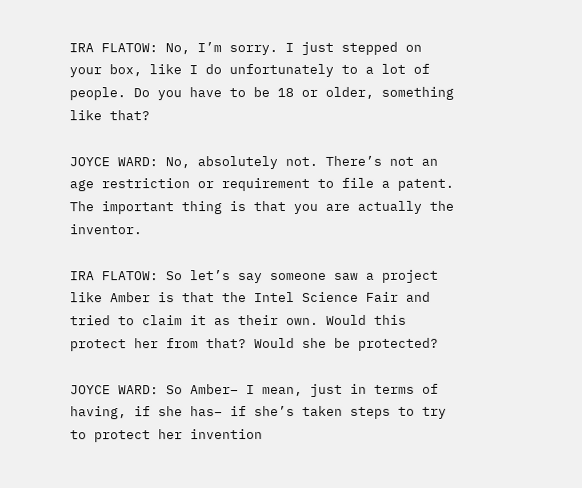IRA FLATOW: No, I’m sorry. I just stepped on your box, like I do unfortunately to a lot of people. Do you have to be 18 or older, something like that?

JOYCE WARD: No, absolutely not. There’s not an age restriction or requirement to file a patent. The important thing is that you are actually the inventor.

IRA FLATOW: So let’s say someone saw a project like Amber is that the Intel Science Fair and tried to claim it as their own. Would this protect her from that? Would she be protected?

JOYCE WARD: So Amber– I mean, just in terms of having, if she has– if she’s taken steps to try to protect her invention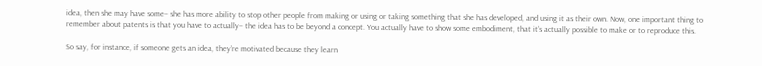idea, then she may have some– she has more ability to stop other people from making or using or taking something that she has developed, and using it as their own. Now, one important thing to remember about patents is that you have to actually– the idea has to be beyond a concept. You actually have to show some embodiment, that it’s actually possible to make or to reproduce this.

So say, for instance, if someone gets an idea, they’re motivated because they learn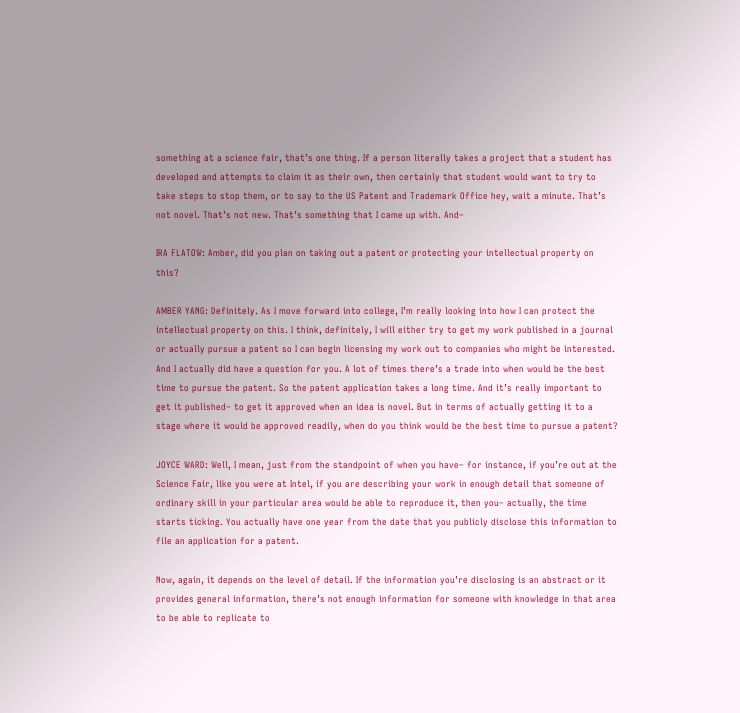something at a science fair, that’s one thing. If a person literally takes a project that a student has developed and attempts to claim it as their own, then certainly that student would want to try to take steps to stop them, or to say to the US Patent and Trademark Office hey, wait a minute. That’s not novel. That’s not new. That’s something that I came up with. And–

IRA FLATOW: Amber, did you plan on taking out a patent or protecting your intellectual property on this?

AMBER YANG: Definitely. As I move forward into college, I’m really looking into how I can protect the intellectual property on this. I think, definitely, I will either try to get my work published in a journal or actually pursue a patent so I can begin licensing my work out to companies who might be interested. And I actually did have a question for you. A lot of times there’s a trade into when would be the best time to pursue the patent. So the patent application takes a long time. And it’s really important to get it published– to get it approved when an idea is novel. But in terms of actually getting it to a stage where it would be approved readily, when do you think would be the best time to pursue a patent?

JOYCE WARD: Well, I mean, just from the standpoint of when you have– for instance, if you’re out at the Science Fair, like you were at Intel, if you are describing your work in enough detail that someone of ordinary skill in your particular area would be able to reproduce it, then you– actually, the time starts ticking. You actually have one year from the date that you publicly disclose this information to file an application for a patent.

Now, again, it depends on the level of detail. If the information you’re disclosing is an abstract or it provides general information, there’s not enough information for someone with knowledge in that area to be able to replicate to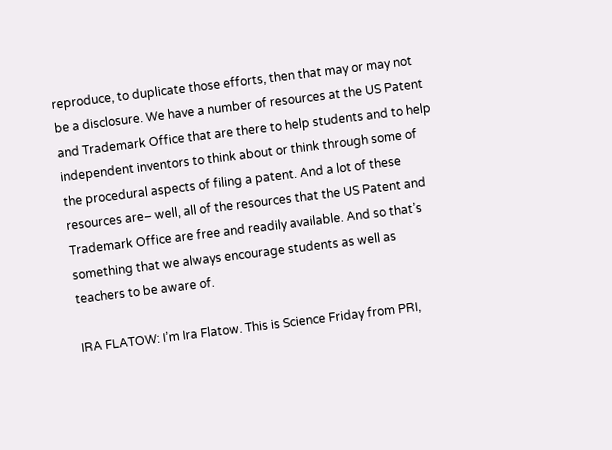reproduce, to duplicate those efforts, then that may or may not be a disclosure. We have a number of resources at the US Patent and Trademark Office that are there to help students and to help independent inventors to think about or think through some of the procedural aspects of filing a patent. And a lot of these resources are– well, all of the resources that the US Patent and Trademark Office are free and readily available. And so that’s something that we always encourage students as well as teachers to be aware of.

IRA FLATOW: I’m Ira Flatow. This is Science Friday from PRI,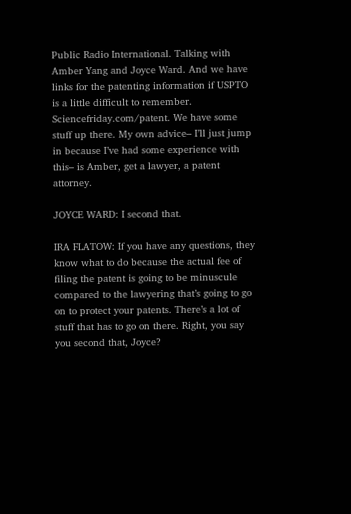Public Radio International. Talking with Amber Yang and Joyce Ward. And we have links for the patenting information if USPTO is a little difficult to remember. Sciencefriday.com/patent. We have some stuff up there. My own advice– I’ll just jump in because I’ve had some experience with this– is Amber, get a lawyer, a patent attorney.

JOYCE WARD: I second that.

IRA FLATOW: If you have any questions, they know what to do because the actual fee of filing the patent is going to be minuscule compared to the lawyering that’s going to go on to protect your patents. There’s a lot of stuff that has to go on there. Right, you say you second that, Joyce?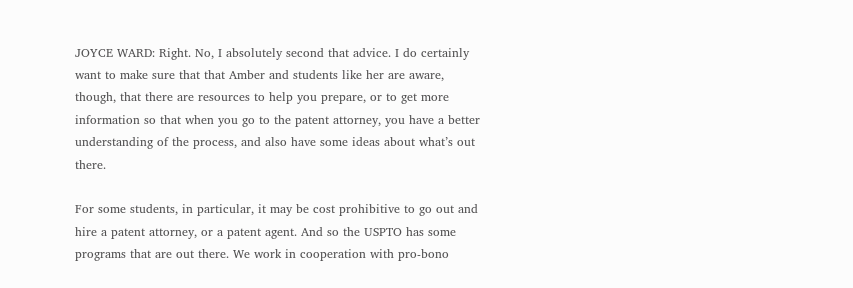JOYCE WARD: Right. No, I absolutely second that advice. I do certainly want to make sure that that Amber and students like her are aware, though, that there are resources to help you prepare, or to get more information so that when you go to the patent attorney, you have a better understanding of the process, and also have some ideas about what’s out there.

For some students, in particular, it may be cost prohibitive to go out and hire a patent attorney, or a patent agent. And so the USPTO has some programs that are out there. We work in cooperation with pro-bono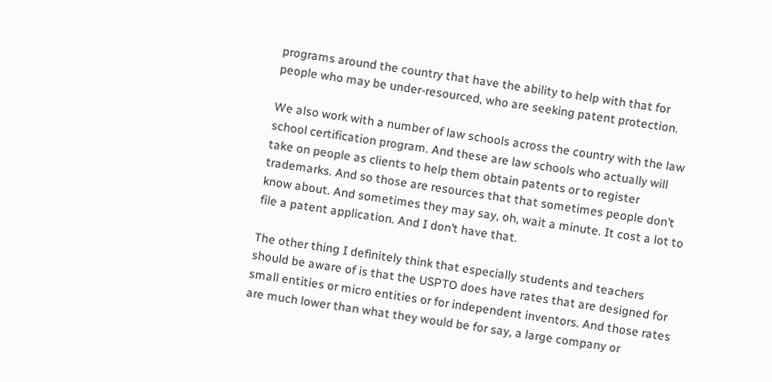programs around the country that have the ability to help with that for people who may be under-resourced, who are seeking patent protection.

We also work with a number of law schools across the country with the law school certification program. And these are law schools who actually will take on people as clients to help them obtain patents or to register trademarks. And so those are resources that that sometimes people don’t know about. And sometimes they may say, oh, wait a minute. It cost a lot to file a patent application. And I don’t have that.

The other thing I definitely think that especially students and teachers should be aware of is that the USPTO does have rates that are designed for small entities or micro entities or for independent inventors. And those rates are much lower than what they would be for say, a large company or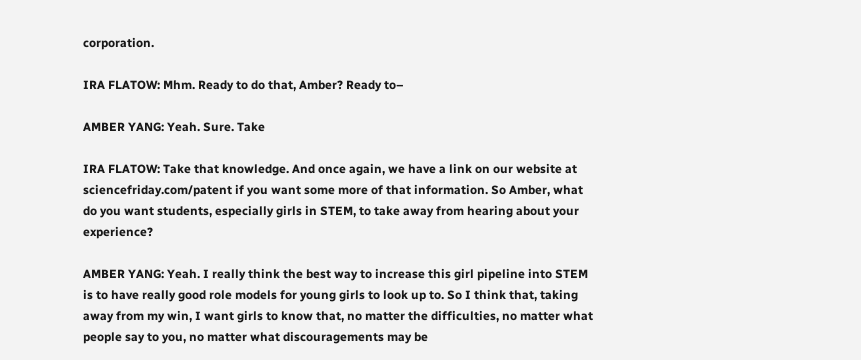corporation.

IRA FLATOW: Mhm. Ready to do that, Amber? Ready to–

AMBER YANG: Yeah. Sure. Take

IRA FLATOW: Take that knowledge. And once again, we have a link on our website at sciencefriday.com/patent if you want some more of that information. So Amber, what do you want students, especially girls in STEM, to take away from hearing about your experience?

AMBER YANG: Yeah. I really think the best way to increase this girl pipeline into STEM is to have really good role models for young girls to look up to. So I think that, taking away from my win, I want girls to know that, no matter the difficulties, no matter what people say to you, no matter what discouragements may be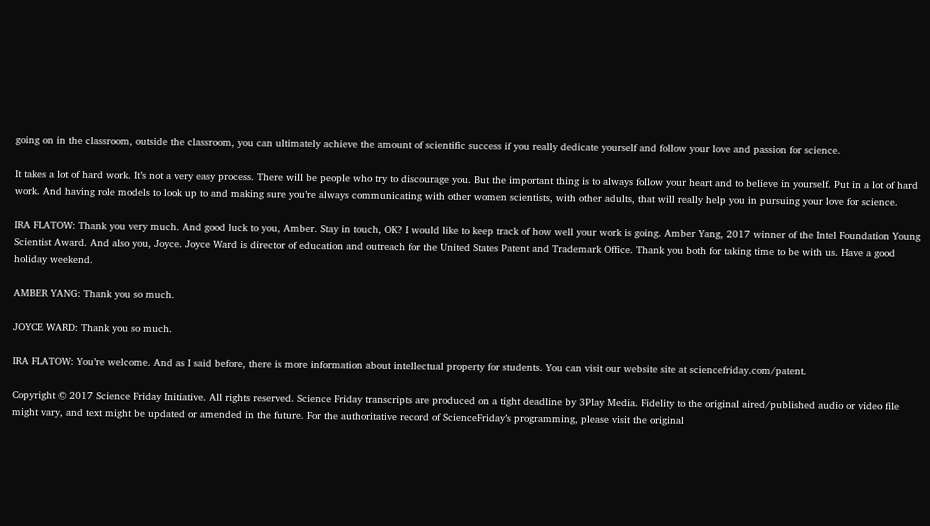going on in the classroom, outside the classroom, you can ultimately achieve the amount of scientific success if you really dedicate yourself and follow your love and passion for science.

It takes a lot of hard work. It’s not a very easy process. There will be people who try to discourage you. But the important thing is to always follow your heart and to believe in yourself. Put in a lot of hard work. And having role models to look up to and making sure you’re always communicating with other women scientists, with other adults, that will really help you in pursuing your love for science.

IRA FLATOW: Thank you very much. And good luck to you, Amber. Stay in touch, OK? I would like to keep track of how well your work is going. Amber Yang, 2017 winner of the Intel Foundation Young Scientist Award. And also you, Joyce. Joyce Ward is director of education and outreach for the United States Patent and Trademark Office. Thank you both for taking time to be with us. Have a good holiday weekend.

AMBER YANG: Thank you so much.

JOYCE WARD: Thank you so much.

IRA FLATOW: You’re welcome. And as I said before, there is more information about intellectual property for students. You can visit our website site at sciencefriday.com/patent.

Copyright © 2017 Science Friday Initiative. All rights reserved. Science Friday transcripts are produced on a tight deadline by 3Play Media. Fidelity to the original aired/published audio or video file might vary, and text might be updated or amended in the future. For the authoritative record of ScienceFriday’s programming, please visit the original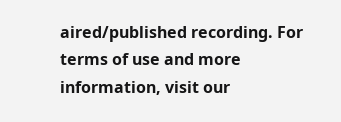aired/published recording. For terms of use and more information, visit our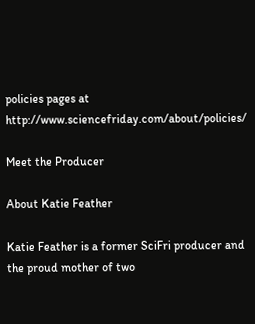policies pages at http://www.sciencefriday.com/about/policies/

Meet the Producer

About Katie Feather

Katie Feather is a former SciFri producer and the proud mother of two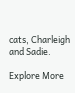cats, Charleigh and Sadie.

Explore More